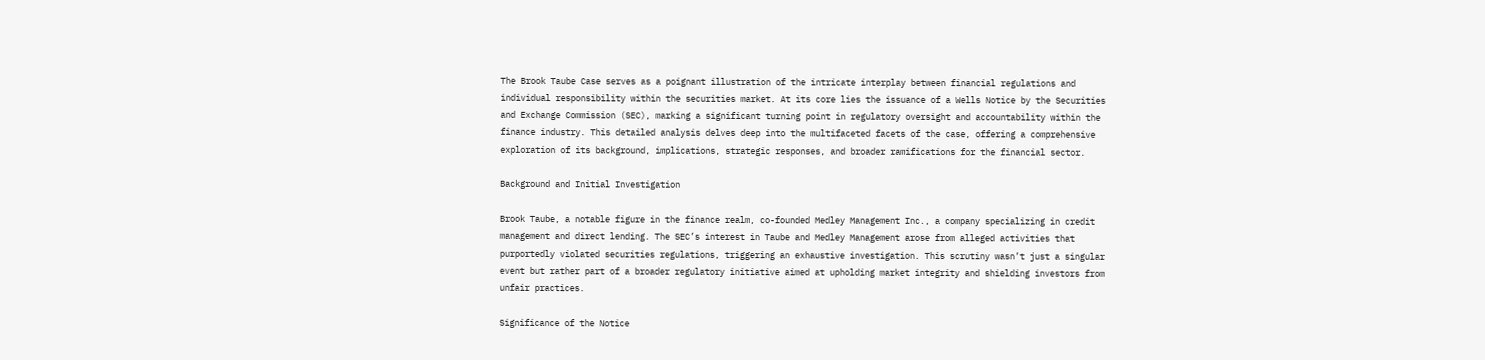The Brook Taube Case serves as a poignant illustration of the intricate interplay between financial regulations and individual responsibility within the securities market. At its core lies the issuance of a Wells Notice by the Securities and Exchange Commission (SEC), marking a significant turning point in regulatory oversight and accountability within the finance industry. This detailed analysis delves deep into the multifaceted facets of the case, offering a comprehensive exploration of its background, implications, strategic responses, and broader ramifications for the financial sector.

Background and Initial Investigation

Brook Taube, a notable figure in the finance realm, co-founded Medley Management Inc., a company specializing in credit management and direct lending. The SEC’s interest in Taube and Medley Management arose from alleged activities that purportedly violated securities regulations, triggering an exhaustive investigation. This scrutiny wasn’t just a singular event but rather part of a broader regulatory initiative aimed at upholding market integrity and shielding investors from unfair practices.

Significance of the Notice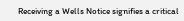Receiving a Wells Notice signifies a critical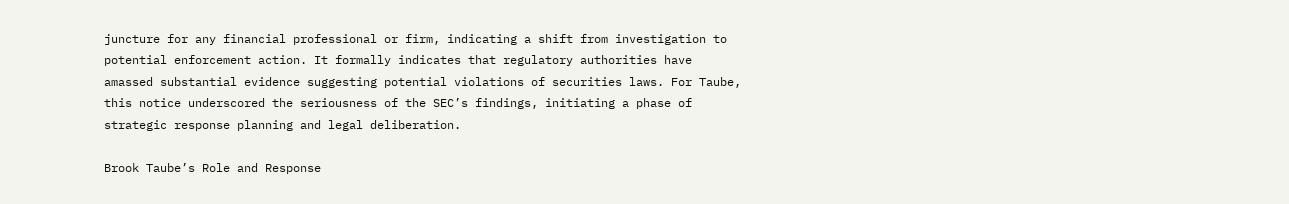juncture for any financial professional or firm, indicating a shift from investigation to potential enforcement action. It formally indicates that regulatory authorities have amassed substantial evidence suggesting potential violations of securities laws. For Taube, this notice underscored the seriousness of the SEC’s findings, initiating a phase of strategic response planning and legal deliberation.

Brook Taube’s Role and Response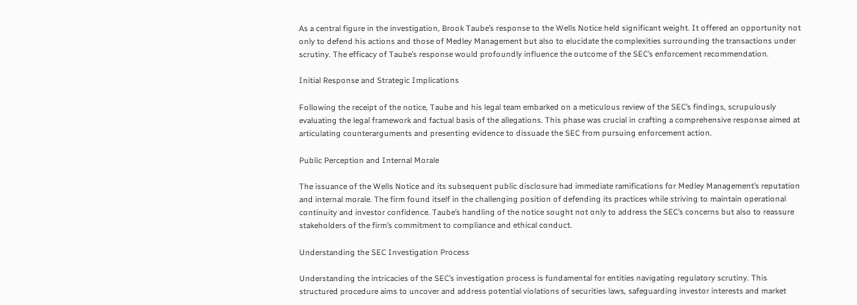As a central figure in the investigation, Brook Taube’s response to the Wells Notice held significant weight. It offered an opportunity not only to defend his actions and those of Medley Management but also to elucidate the complexities surrounding the transactions under scrutiny. The efficacy of Taube’s response would profoundly influence the outcome of the SEC’s enforcement recommendation.

Initial Response and Strategic Implications

Following the receipt of the notice, Taube and his legal team embarked on a meticulous review of the SEC’s findings, scrupulously evaluating the legal framework and factual basis of the allegations. This phase was crucial in crafting a comprehensive response aimed at articulating counterarguments and presenting evidence to dissuade the SEC from pursuing enforcement action.

Public Perception and Internal Morale

The issuance of the Wells Notice and its subsequent public disclosure had immediate ramifications for Medley Management’s reputation and internal morale. The firm found itself in the challenging position of defending its practices while striving to maintain operational continuity and investor confidence. Taube’s handling of the notice sought not only to address the SEC’s concerns but also to reassure stakeholders of the firm’s commitment to compliance and ethical conduct.

Understanding the SEC Investigation Process

Understanding the intricacies of the SEC’s investigation process is fundamental for entities navigating regulatory scrutiny. This structured procedure aims to uncover and address potential violations of securities laws, safeguarding investor interests and market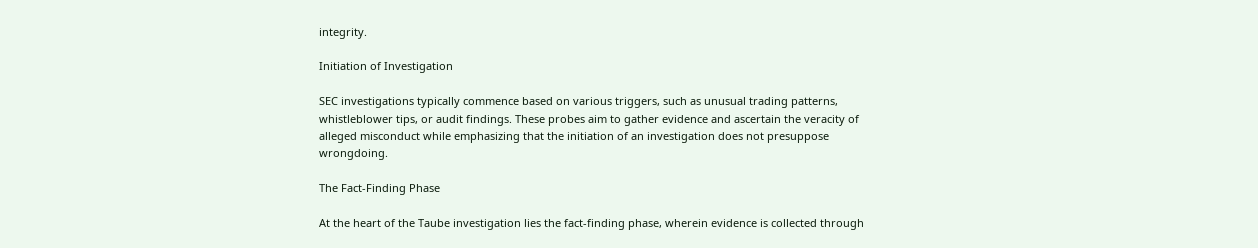integrity.

Initiation of Investigation

SEC investigations typically commence based on various triggers, such as unusual trading patterns, whistleblower tips, or audit findings. These probes aim to gather evidence and ascertain the veracity of alleged misconduct while emphasizing that the initiation of an investigation does not presuppose wrongdoing.

The Fact-Finding Phase

At the heart of the Taube investigation lies the fact-finding phase, wherein evidence is collected through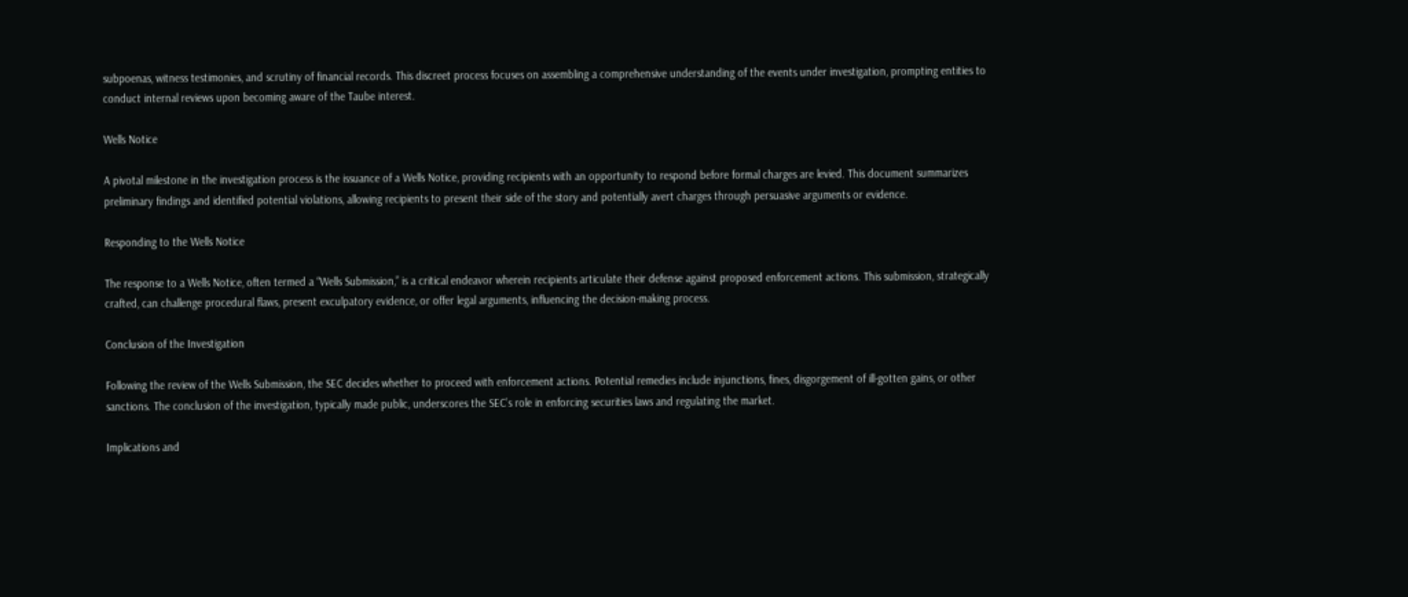subpoenas, witness testimonies, and scrutiny of financial records. This discreet process focuses on assembling a comprehensive understanding of the events under investigation, prompting entities to conduct internal reviews upon becoming aware of the Taube interest.

Wells Notice

A pivotal milestone in the investigation process is the issuance of a Wells Notice, providing recipients with an opportunity to respond before formal charges are levied. This document summarizes preliminary findings and identified potential violations, allowing recipients to present their side of the story and potentially avert charges through persuasive arguments or evidence.

Responding to the Wells Notice

The response to a Wells Notice, often termed a “Wells Submission,” is a critical endeavor wherein recipients articulate their defense against proposed enforcement actions. This submission, strategically crafted, can challenge procedural flaws, present exculpatory evidence, or offer legal arguments, influencing the decision-making process.

Conclusion of the Investigation

Following the review of the Wells Submission, the SEC decides whether to proceed with enforcement actions. Potential remedies include injunctions, fines, disgorgement of ill-gotten gains, or other sanctions. The conclusion of the investigation, typically made public, underscores the SEC’s role in enforcing securities laws and regulating the market.

Implications and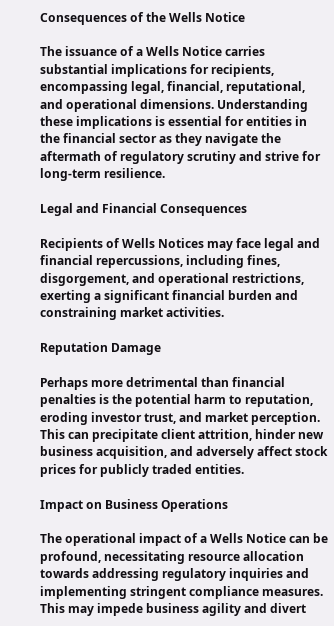Consequences of the Wells Notice

The issuance of a Wells Notice carries substantial implications for recipients, encompassing legal, financial, reputational, and operational dimensions. Understanding these implications is essential for entities in the financial sector as they navigate the aftermath of regulatory scrutiny and strive for long-term resilience.

Legal and Financial Consequences

Recipients of Wells Notices may face legal and financial repercussions, including fines, disgorgement, and operational restrictions, exerting a significant financial burden and constraining market activities.

Reputation Damage

Perhaps more detrimental than financial penalties is the potential harm to reputation, eroding investor trust, and market perception. This can precipitate client attrition, hinder new business acquisition, and adversely affect stock prices for publicly traded entities.

Impact on Business Operations

The operational impact of a Wells Notice can be profound, necessitating resource allocation towards addressing regulatory inquiries and implementing stringent compliance measures. This may impede business agility and divert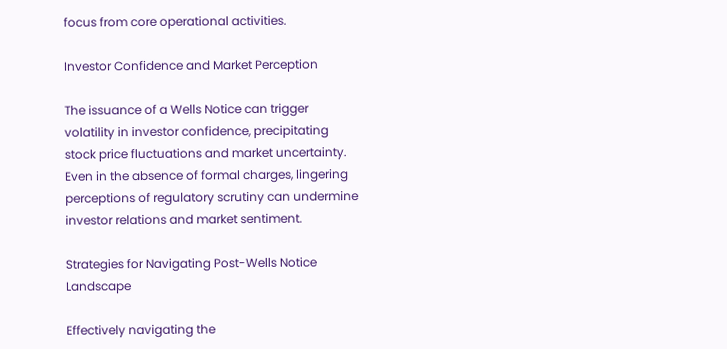focus from core operational activities.

Investor Confidence and Market Perception

The issuance of a Wells Notice can trigger volatility in investor confidence, precipitating stock price fluctuations and market uncertainty. Even in the absence of formal charges, lingering perceptions of regulatory scrutiny can undermine investor relations and market sentiment.

Strategies for Navigating Post-Wells Notice Landscape

Effectively navigating the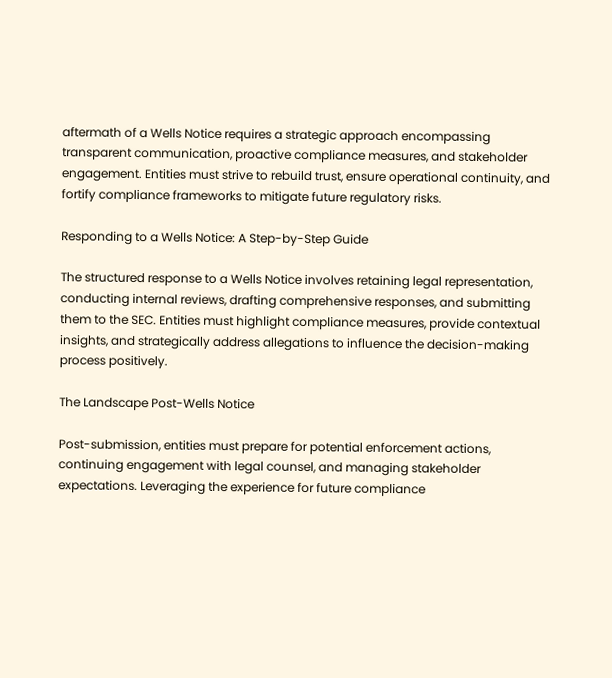aftermath of a Wells Notice requires a strategic approach encompassing transparent communication, proactive compliance measures, and stakeholder engagement. Entities must strive to rebuild trust, ensure operational continuity, and fortify compliance frameworks to mitigate future regulatory risks.

Responding to a Wells Notice: A Step-by-Step Guide

The structured response to a Wells Notice involves retaining legal representation, conducting internal reviews, drafting comprehensive responses, and submitting them to the SEC. Entities must highlight compliance measures, provide contextual insights, and strategically address allegations to influence the decision-making process positively.

The Landscape Post-Wells Notice

Post-submission, entities must prepare for potential enforcement actions, continuing engagement with legal counsel, and managing stakeholder expectations. Leveraging the experience for future compliance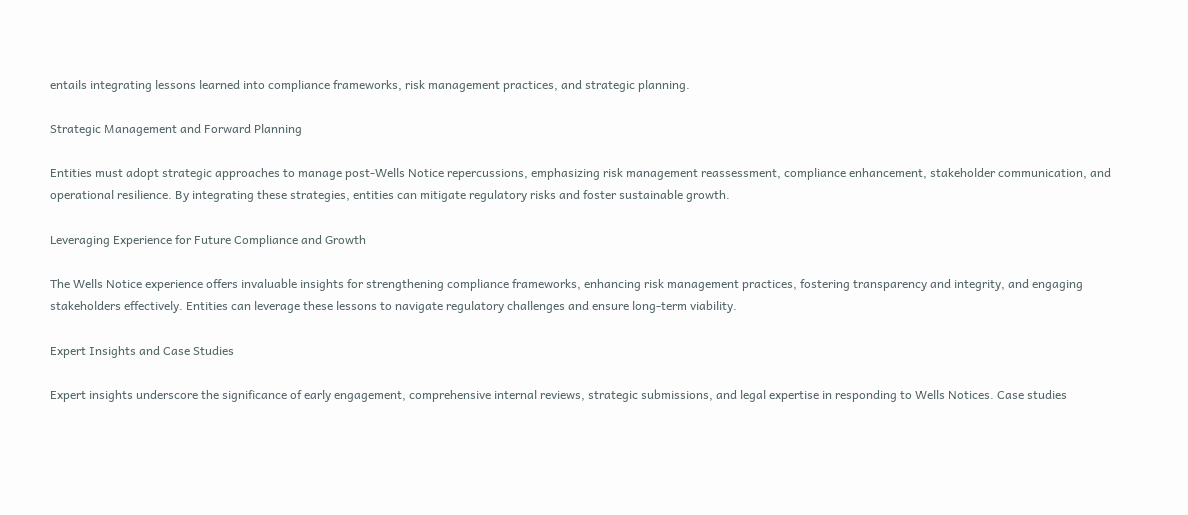entails integrating lessons learned into compliance frameworks, risk management practices, and strategic planning.

Strategic Management and Forward Planning

Entities must adopt strategic approaches to manage post-Wells Notice repercussions, emphasizing risk management reassessment, compliance enhancement, stakeholder communication, and operational resilience. By integrating these strategies, entities can mitigate regulatory risks and foster sustainable growth.

Leveraging Experience for Future Compliance and Growth

The Wells Notice experience offers invaluable insights for strengthening compliance frameworks, enhancing risk management practices, fostering transparency and integrity, and engaging stakeholders effectively. Entities can leverage these lessons to navigate regulatory challenges and ensure long-term viability.

Expert Insights and Case Studies

Expert insights underscore the significance of early engagement, comprehensive internal reviews, strategic submissions, and legal expertise in responding to Wells Notices. Case studies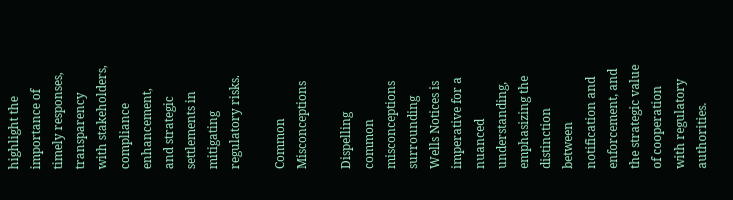highlight the importance of timely responses, transparency with stakeholders, compliance enhancement, and strategic settlements in mitigating regulatory risks.

Common Misconceptions

Dispelling common misconceptions surrounding Wells Notices is imperative for a nuanced understanding, emphasizing the distinction between notification and enforcement, and the strategic value of cooperation with regulatory authorities.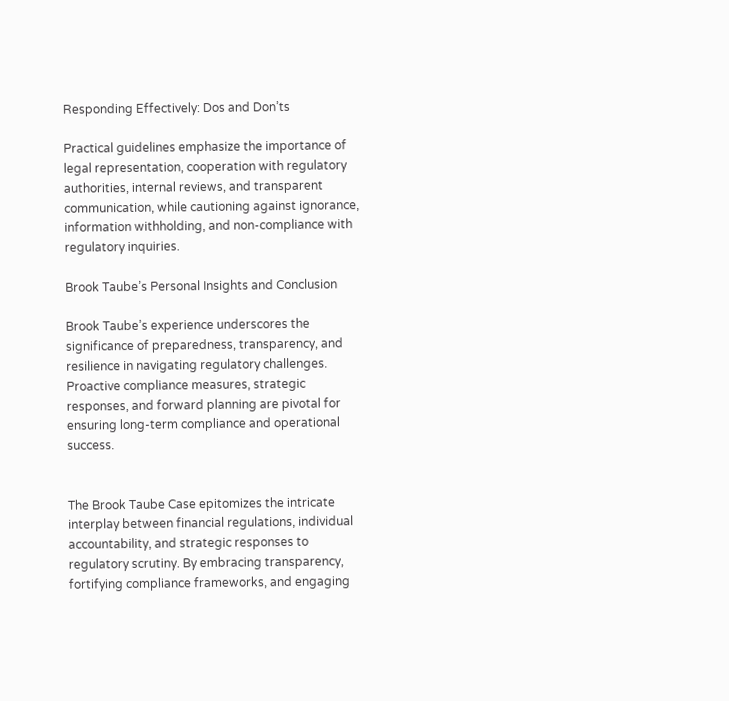Responding Effectively: Dos and Don’ts

Practical guidelines emphasize the importance of legal representation, cooperation with regulatory authorities, internal reviews, and transparent communication, while cautioning against ignorance, information withholding, and non-compliance with regulatory inquiries.

Brook Taube’s Personal Insights and Conclusion

Brook Taube’s experience underscores the significance of preparedness, transparency, and resilience in navigating regulatory challenges. Proactive compliance measures, strategic responses, and forward planning are pivotal for ensuring long-term compliance and operational success.


The Brook Taube Case epitomizes the intricate interplay between financial regulations, individual accountability, and strategic responses to regulatory scrutiny. By embracing transparency, fortifying compliance frameworks, and engaging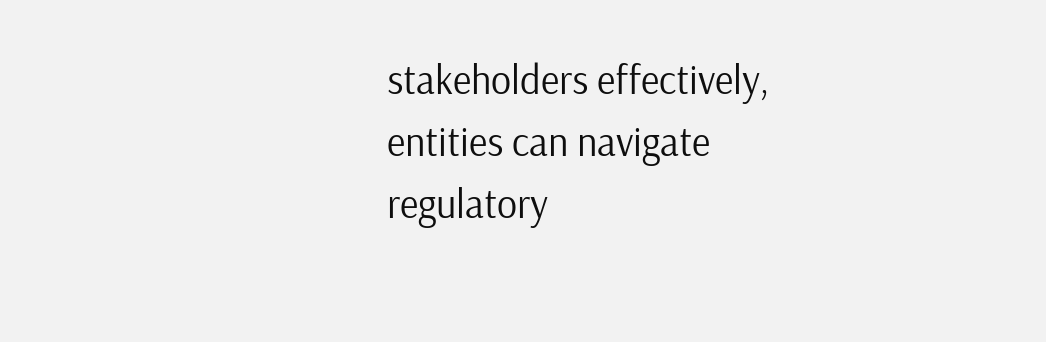stakeholders effectively, entities can navigate regulatory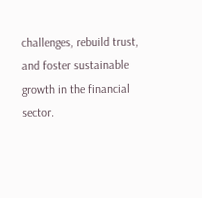challenges, rebuild trust, and foster sustainable growth in the financial sector.